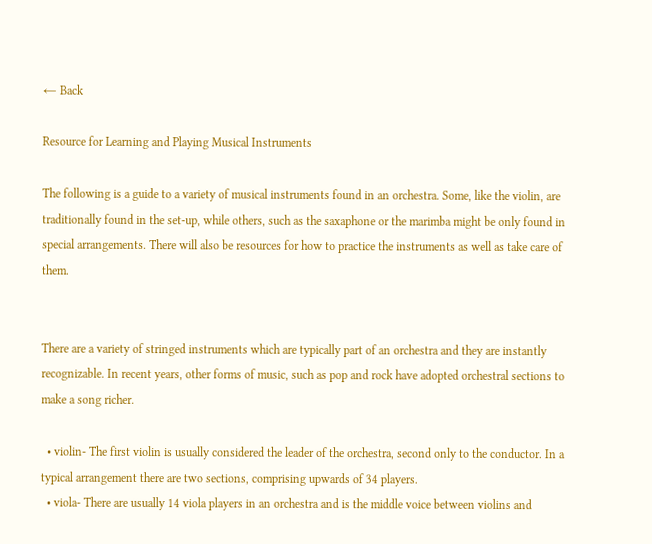← Back

Resource for Learning and Playing Musical Instruments

The following is a guide to a variety of musical instruments found in an orchestra. Some, like the violin, are traditionally found in the set-up, while others, such as the saxaphone or the marimba might be only found in special arrangements. There will also be resources for how to practice the instruments as well as take care of them.


There are a variety of stringed instruments which are typically part of an orchestra and they are instantly recognizable. In recent years, other forms of music, such as pop and rock have adopted orchestral sections to make a song richer.

  • violin- The first violin is usually considered the leader of the orchestra, second only to the conductor. In a typical arrangement there are two sections, comprising upwards of 34 players.
  • viola- There are usually 14 viola players in an orchestra and is the middle voice between violins and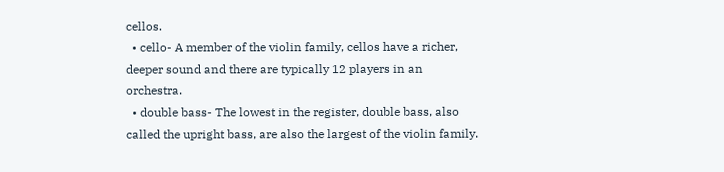cellos.
  • cello- A member of the violin family, cellos have a richer, deeper sound and there are typically 12 players in an orchestra.
  • double bass- The lowest in the register, double bass, also called the upright bass, are also the largest of the violin family.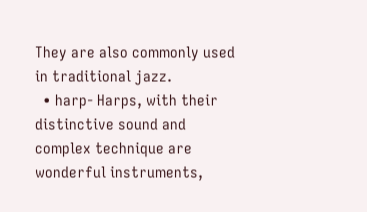They are also commonly used in traditional jazz.
  • harp- Harps, with their distinctive sound and complex technique are wonderful instruments,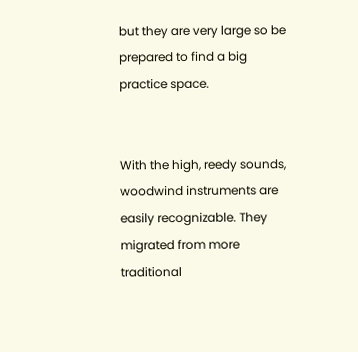but they are very large so be prepared to find a big practice space.


With the high, reedy sounds, woodwind instruments are easily recognizable. They migrated from more traditional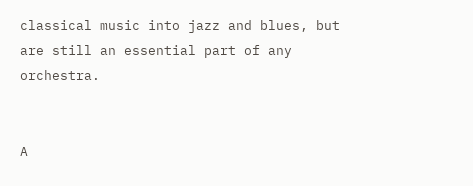classical music into jazz and blues, but are still an essential part of any orchestra.


A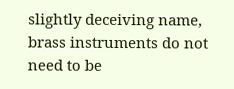slightly deceiving name, brass instruments do not need to be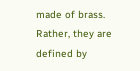made of brass. Rather, they are defined by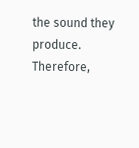the sound they produce. Therefore,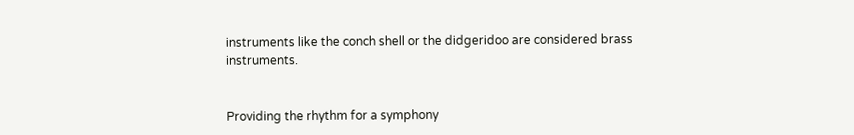instruments like the conch shell or the didgeridoo are considered brass instruments.


Providing the rhythm for a symphony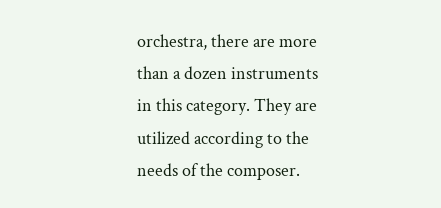orchestra, there are more than a dozen instruments in this category. They are utilized according to the needs of the composer.